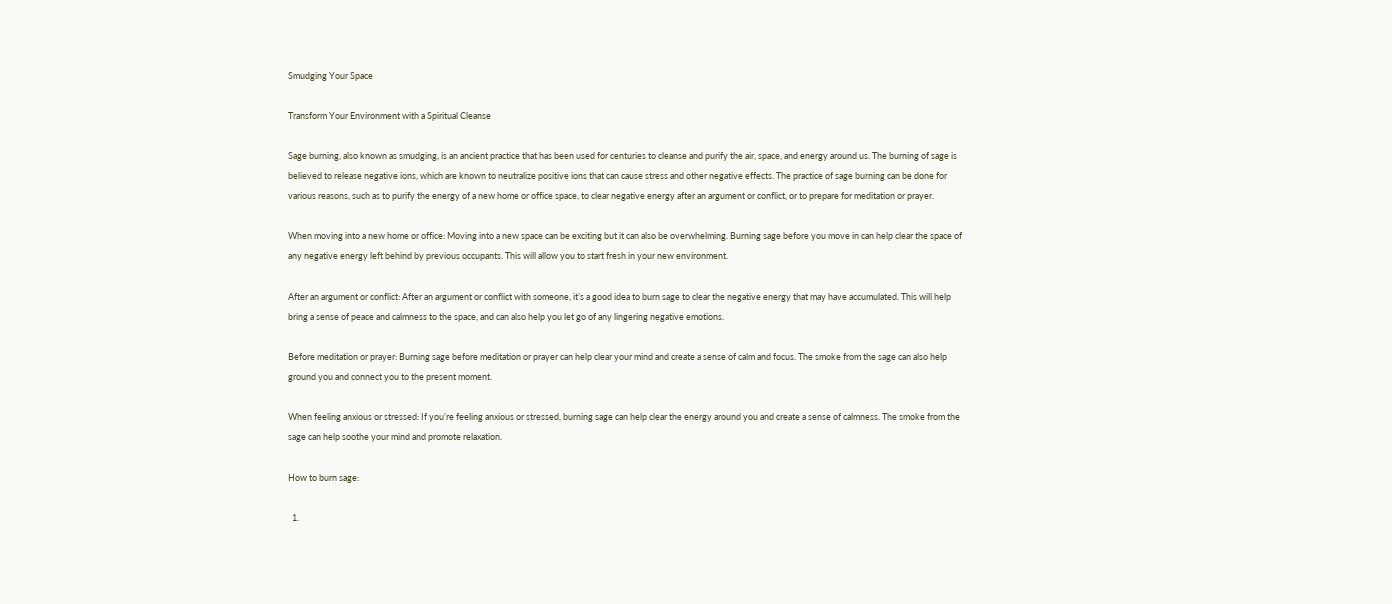Smudging Your Space

Transform Your Environment with a Spiritual Cleanse

Sage burning, also known as smudging, is an ancient practice that has been used for centuries to cleanse and purify the air, space, and energy around us. The burning of sage is believed to release negative ions, which are known to neutralize positive ions that can cause stress and other negative effects. The practice of sage burning can be done for various reasons, such as to purify the energy of a new home or office space, to clear negative energy after an argument or conflict, or to prepare for meditation or prayer.

When moving into a new home or office: Moving into a new space can be exciting but it can also be overwhelming. Burning sage before you move in can help clear the space of any negative energy left behind by previous occupants. This will allow you to start fresh in your new environment.

After an argument or conflict: After an argument or conflict with someone, it’s a good idea to burn sage to clear the negative energy that may have accumulated. This will help bring a sense of peace and calmness to the space, and can also help you let go of any lingering negative emotions.

Before meditation or prayer: Burning sage before meditation or prayer can help clear your mind and create a sense of calm and focus. The smoke from the sage can also help ground you and connect you to the present moment.

When feeling anxious or stressed: If you’re feeling anxious or stressed, burning sage can help clear the energy around you and create a sense of calmness. The smoke from the sage can help soothe your mind and promote relaxation.

How to burn sage:

  1.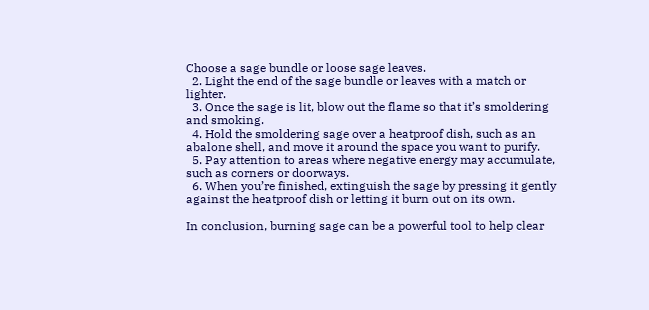Choose a sage bundle or loose sage leaves.
  2. Light the end of the sage bundle or leaves with a match or lighter.
  3. Once the sage is lit, blow out the flame so that it’s smoldering and smoking.
  4. Hold the smoldering sage over a heatproof dish, such as an abalone shell, and move it around the space you want to purify.
  5. Pay attention to areas where negative energy may accumulate, such as corners or doorways.
  6. When you’re finished, extinguish the sage by pressing it gently against the heatproof dish or letting it burn out on its own.

In conclusion, burning sage can be a powerful tool to help clear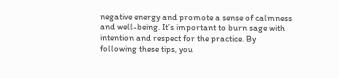negative energy and promote a sense of calmness and well-being. It’s important to burn sage with intention and respect for the practice. By following these tips, you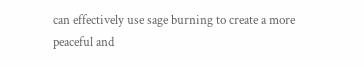can effectively use sage burning to create a more peaceful and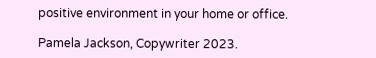positive environment in your home or office.

Pamela Jackson, Copywriter 2023.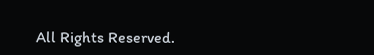All Rights Reserved.